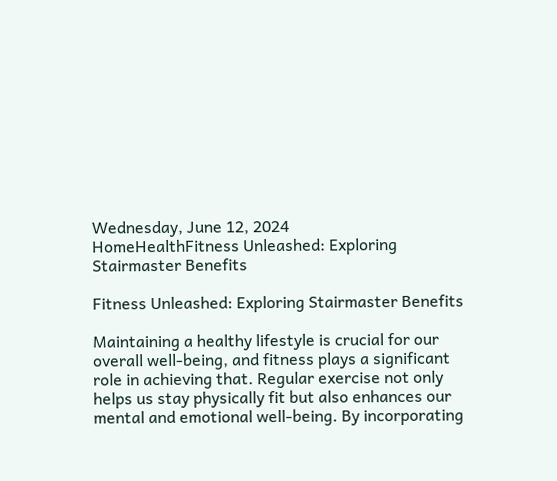Wednesday, June 12, 2024
HomeHealthFitness Unleashed: Exploring Stairmaster Benefits

Fitness Unleashed: Exploring Stairmaster Benefits

Maintaining a healthy lifestyle is crucial for our overall well-being, and fitness plays a significant role in achieving that. Regular exercise not only helps us stay physically fit but also enhances our mental and emotional well-being. By incorporating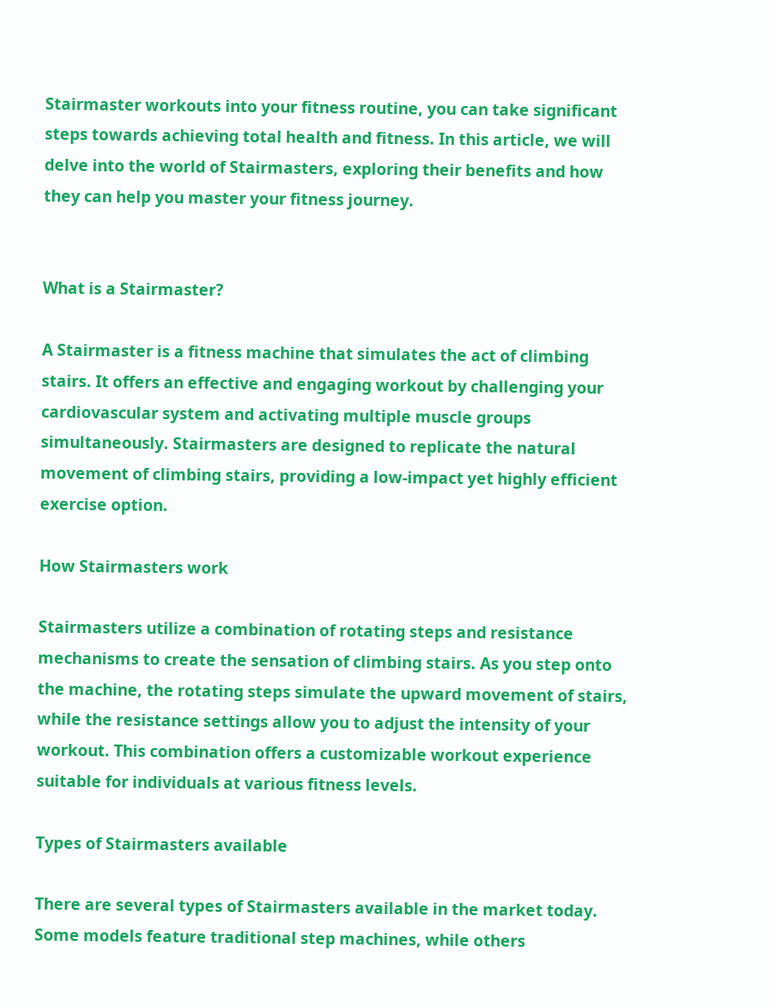Stairmaster workouts into your fitness routine, you can take significant steps towards achieving total health and fitness. In this article, we will delve into the world of Stairmasters, exploring their benefits and how they can help you master your fitness journey.


What is a Stairmaster?

A Stairmaster is a fitness machine that simulates the act of climbing stairs. It offers an effective and engaging workout by challenging your cardiovascular system and activating multiple muscle groups simultaneously. Stairmasters are designed to replicate the natural movement of climbing stairs, providing a low-impact yet highly efficient exercise option.

How Stairmasters work

Stairmasters utilize a combination of rotating steps and resistance mechanisms to create the sensation of climbing stairs. As you step onto the machine, the rotating steps simulate the upward movement of stairs, while the resistance settings allow you to adjust the intensity of your workout. This combination offers a customizable workout experience suitable for individuals at various fitness levels.

Types of Stairmasters available

There are several types of Stairmasters available in the market today. Some models feature traditional step machines, while others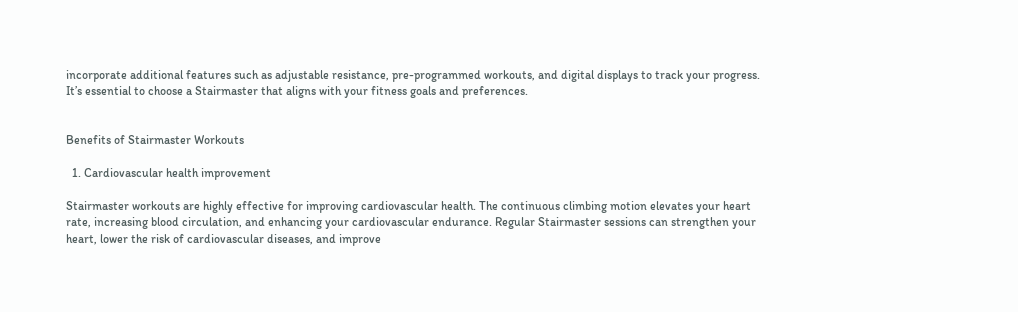incorporate additional features such as adjustable resistance, pre-programmed workouts, and digital displays to track your progress. It’s essential to choose a Stairmaster that aligns with your fitness goals and preferences.


Benefits of Stairmaster Workouts

  1. Cardiovascular health improvement

Stairmaster workouts are highly effective for improving cardiovascular health. The continuous climbing motion elevates your heart rate, increasing blood circulation, and enhancing your cardiovascular endurance. Regular Stairmaster sessions can strengthen your heart, lower the risk of cardiovascular diseases, and improve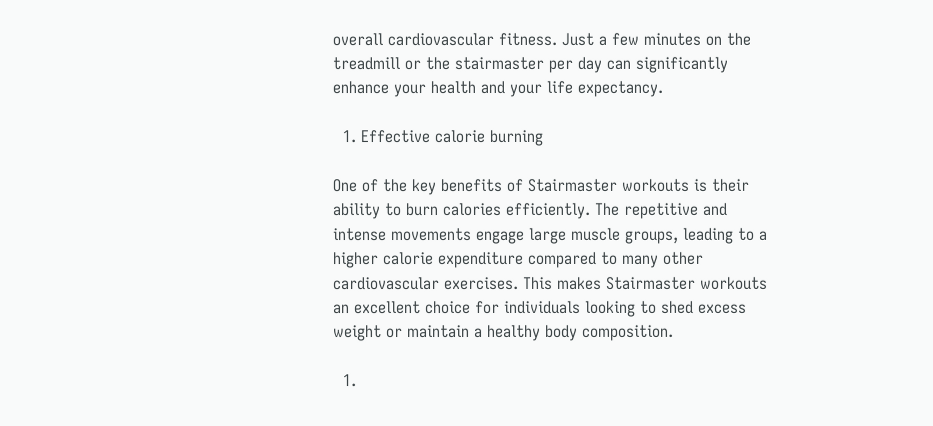overall cardiovascular fitness. Just a few minutes on the treadmill or the stairmaster per day can significantly enhance your health and your life expectancy.

  1. Effective calorie burning

One of the key benefits of Stairmaster workouts is their ability to burn calories efficiently. The repetitive and intense movements engage large muscle groups, leading to a higher calorie expenditure compared to many other cardiovascular exercises. This makes Stairmaster workouts an excellent choice for individuals looking to shed excess weight or maintain a healthy body composition.

  1.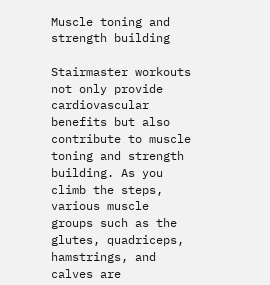Muscle toning and strength building

Stairmaster workouts not only provide cardiovascular benefits but also contribute to muscle toning and strength building. As you climb the steps, various muscle groups such as the glutes, quadriceps, hamstrings, and calves are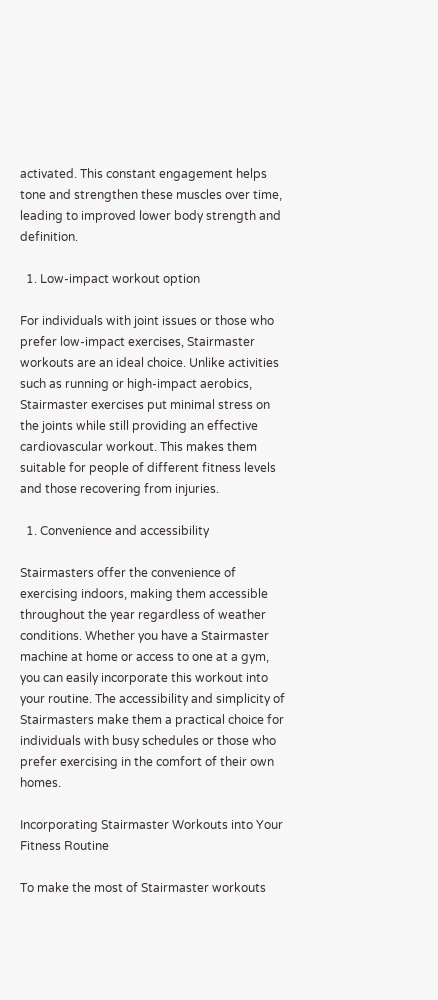activated. This constant engagement helps tone and strengthen these muscles over time, leading to improved lower body strength and definition.

  1. Low-impact workout option

For individuals with joint issues or those who prefer low-impact exercises, Stairmaster workouts are an ideal choice. Unlike activities such as running or high-impact aerobics, Stairmaster exercises put minimal stress on the joints while still providing an effective cardiovascular workout. This makes them suitable for people of different fitness levels and those recovering from injuries.

  1. Convenience and accessibility

Stairmasters offer the convenience of exercising indoors, making them accessible throughout the year regardless of weather conditions. Whether you have a Stairmaster machine at home or access to one at a gym, you can easily incorporate this workout into your routine. The accessibility and simplicity of Stairmasters make them a practical choice for individuals with busy schedules or those who prefer exercising in the comfort of their own homes.

Incorporating Stairmaster Workouts into Your Fitness Routine

To make the most of Stairmaster workouts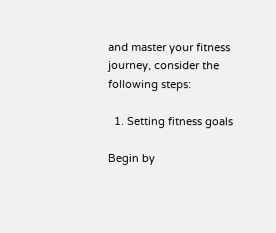and master your fitness journey, consider the following steps:

  1. Setting fitness goals

Begin by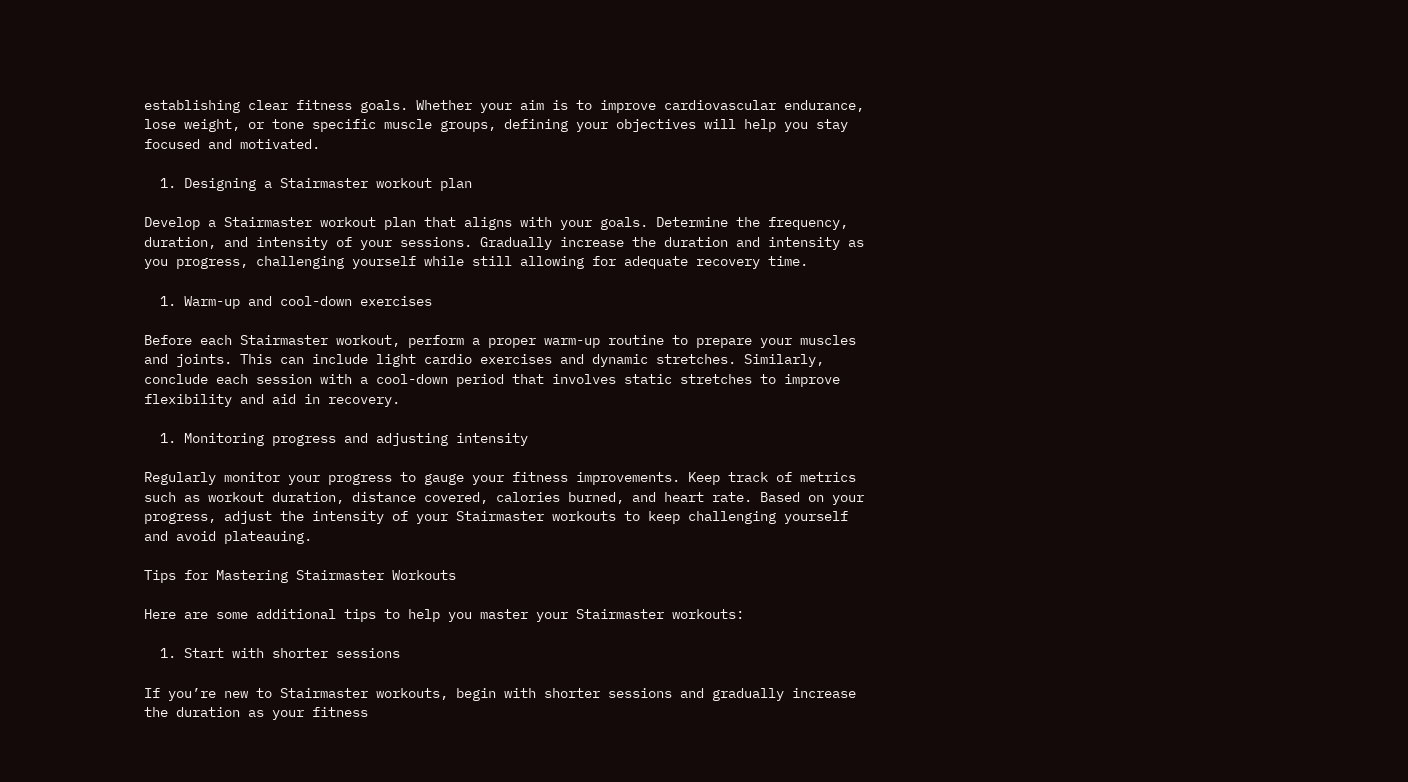establishing clear fitness goals. Whether your aim is to improve cardiovascular endurance, lose weight, or tone specific muscle groups, defining your objectives will help you stay focused and motivated.

  1. Designing a Stairmaster workout plan

Develop a Stairmaster workout plan that aligns with your goals. Determine the frequency, duration, and intensity of your sessions. Gradually increase the duration and intensity as you progress, challenging yourself while still allowing for adequate recovery time.

  1. Warm-up and cool-down exercises

Before each Stairmaster workout, perform a proper warm-up routine to prepare your muscles and joints. This can include light cardio exercises and dynamic stretches. Similarly, conclude each session with a cool-down period that involves static stretches to improve flexibility and aid in recovery.

  1. Monitoring progress and adjusting intensity

Regularly monitor your progress to gauge your fitness improvements. Keep track of metrics such as workout duration, distance covered, calories burned, and heart rate. Based on your progress, adjust the intensity of your Stairmaster workouts to keep challenging yourself and avoid plateauing.

Tips for Mastering Stairmaster Workouts

Here are some additional tips to help you master your Stairmaster workouts:

  1. Start with shorter sessions

If you’re new to Stairmaster workouts, begin with shorter sessions and gradually increase the duration as your fitness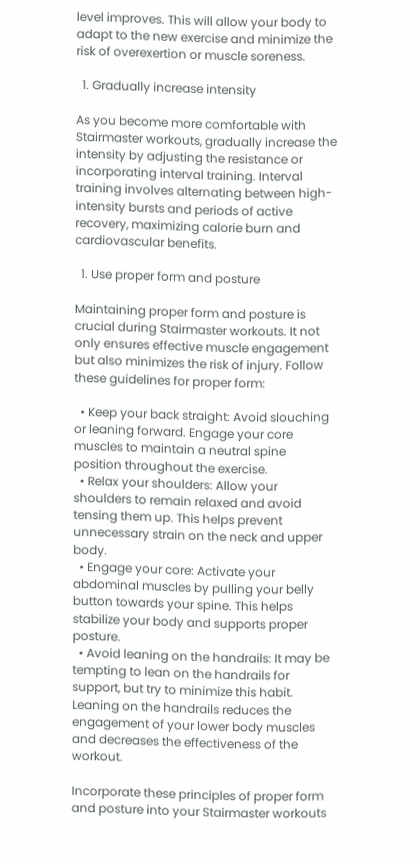level improves. This will allow your body to adapt to the new exercise and minimize the risk of overexertion or muscle soreness.

  1. Gradually increase intensity

As you become more comfortable with Stairmaster workouts, gradually increase the intensity by adjusting the resistance or incorporating interval training. Interval training involves alternating between high-intensity bursts and periods of active recovery, maximizing calorie burn and cardiovascular benefits.

  1. Use proper form and posture

Maintaining proper form and posture is crucial during Stairmaster workouts. It not only ensures effective muscle engagement but also minimizes the risk of injury. Follow these guidelines for proper form:

  • Keep your back straight: Avoid slouching or leaning forward. Engage your core muscles to maintain a neutral spine position throughout the exercise.
  • Relax your shoulders: Allow your shoulders to remain relaxed and avoid tensing them up. This helps prevent unnecessary strain on the neck and upper body.
  • Engage your core: Activate your abdominal muscles by pulling your belly button towards your spine. This helps stabilize your body and supports proper posture.
  • Avoid leaning on the handrails: It may be tempting to lean on the handrails for support, but try to minimize this habit. Leaning on the handrails reduces the engagement of your lower body muscles and decreases the effectiveness of the workout.

Incorporate these principles of proper form and posture into your Stairmaster workouts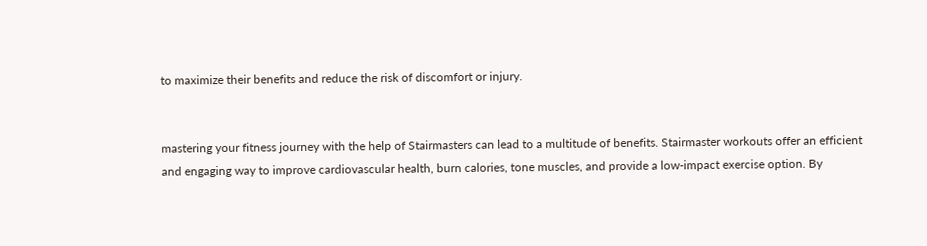to maximize their benefits and reduce the risk of discomfort or injury.


mastering your fitness journey with the help of Stairmasters can lead to a multitude of benefits. Stairmaster workouts offer an efficient and engaging way to improve cardiovascular health, burn calories, tone muscles, and provide a low-impact exercise option. By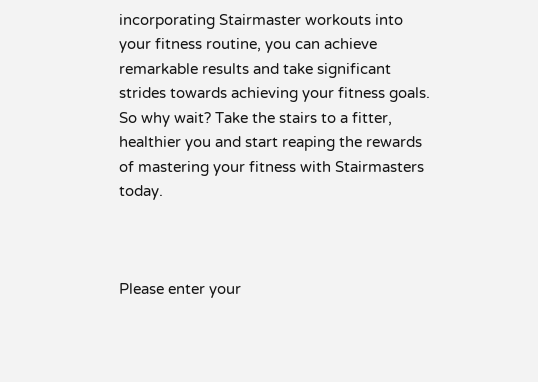incorporating Stairmaster workouts into your fitness routine, you can achieve remarkable results and take significant strides towards achieving your fitness goals. So why wait? Take the stairs to a fitter, healthier you and start reaping the rewards of mastering your fitness with Stairmasters today.



Please enter your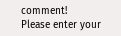comment!
Please enter your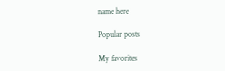name here

Popular posts

My favorites